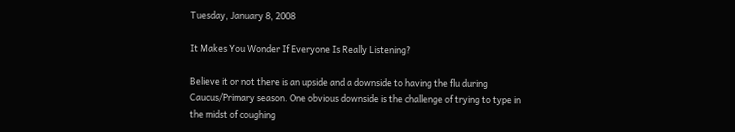Tuesday, January 8, 2008

It Makes You Wonder If Everyone Is Really Listening?

Believe it or not there is an upside and a downside to having the flu during Caucus/Primary season. One obvious downside is the challenge of trying to type in the midst of coughing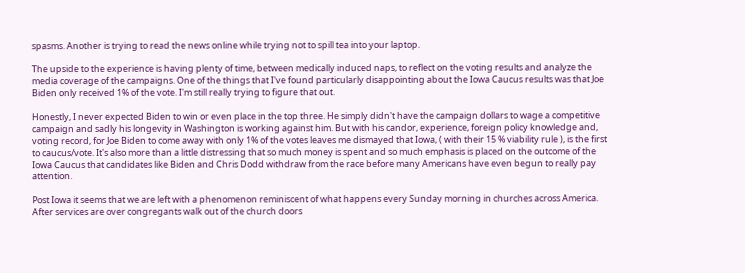spasms. Another is trying to read the news online while trying not to spill tea into your laptop.

The upside to the experience is having plenty of time, between medically induced naps, to reflect on the voting results and analyze the media coverage of the campaigns. One of the things that I've found particularly disappointing about the Iowa Caucus results was that Joe Biden only received 1% of the vote. I'm still really trying to figure that out.

Honestly, I never expected Biden to win or even place in the top three. He simply didn't have the campaign dollars to wage a competitive campaign and sadly his longevity in Washington is working against him. But with his candor, experience, foreign policy knowledge and, voting record, for Joe Biden to come away with only 1% of the votes leaves me dismayed that Iowa, ( with their 15 % viability rule ), is the first to caucus/vote. It's also more than a little distressing that so much money is spent and so much emphasis is placed on the outcome of the Iowa Caucus that candidates like Biden and Chris Dodd withdraw from the race before many Americans have even begun to really pay attention.

Post Iowa it seems that we are left with a phenomenon reminiscent of what happens every Sunday morning in churches across America. After services are over congregants walk out of the church doors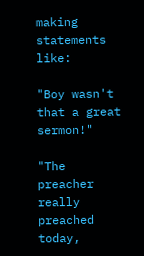making statements like:

"Boy wasn't that a great sermon!"

"The preacher really preached today,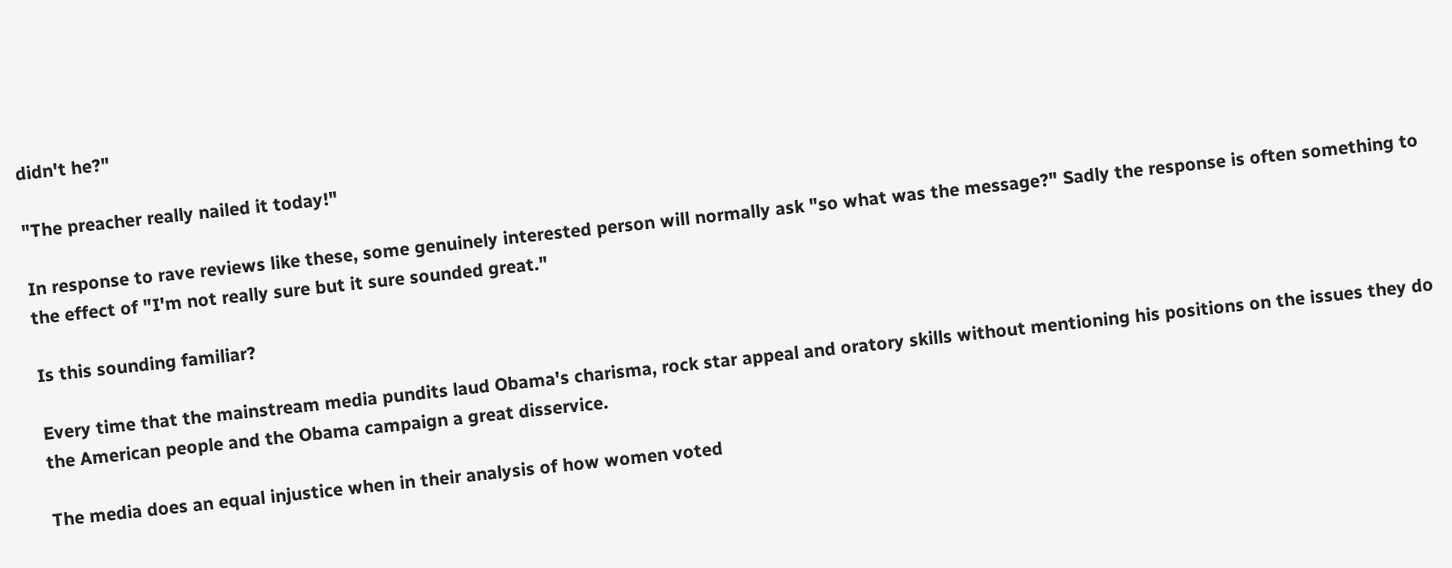didn't he?"

"The preacher really nailed it today!"

In response to rave reviews like these, some genuinely interested person will normally ask "so what was the message?" Sadly the response is often something to the effect of "I'm not really sure but it sure sounded great."

Is this sounding familiar?

Every time that the mainstream media pundits laud Obama's charisma, rock star appeal and oratory skills without mentioning his positions on the issues they do the American people and the Obama campaign a great disservice.

The media does an equal injustice when in their analysis of how women voted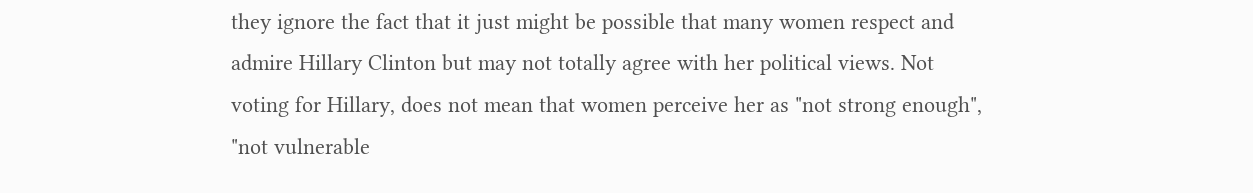they ignore the fact that it just might be possible that many women respect and admire Hillary Clinton but may not totally agree with her political views. Not voting for Hillary, does not mean that women perceive her as "not strong enough", "not vulnerable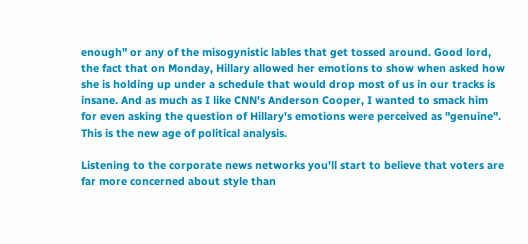enough" or any of the misogynistic lables that get tossed around. Good lord, the fact that on Monday, Hillary allowed her emotions to show when asked how she is holding up under a schedule that would drop most of us in our tracks is insane. And as much as I like CNN's Anderson Cooper, I wanted to smack him for even asking the question of Hillary's emotions were perceived as "genuine". This is the new age of political analysis.

Listening to the corporate news networks you'll start to believe that voters are far more concerned about style than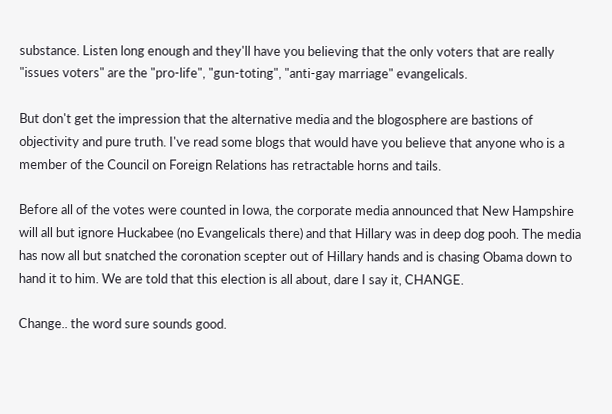substance. Listen long enough and they'll have you believing that the only voters that are really "issues voters" are the "pro-life", "gun-toting", "anti-gay marriage" evangelicals.

But don't get the impression that the alternative media and the blogosphere are bastions of objectivity and pure truth. I've read some blogs that would have you believe that anyone who is a member of the Council on Foreign Relations has retractable horns and tails.

Before all of the votes were counted in Iowa, the corporate media announced that New Hampshire will all but ignore Huckabee (no Evangelicals there) and that Hillary was in deep dog pooh. The media has now all but snatched the coronation scepter out of Hillary hands and is chasing Obama down to hand it to him. We are told that this election is all about, dare I say it, CHANGE.

Change.. the word sure sounds good.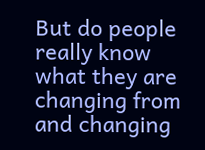But do people really know what they are changing from and changing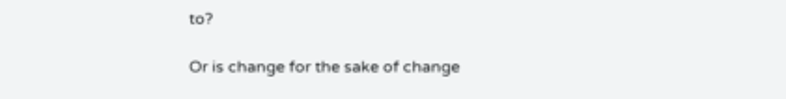to?

Or is change for the sake of change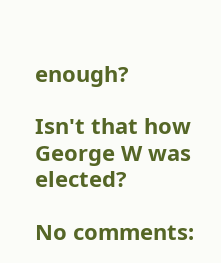enough?

Isn't that how George W was elected?

No comments: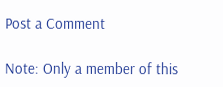Post a Comment

Note: Only a member of this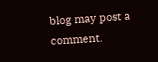blog may post a comment.